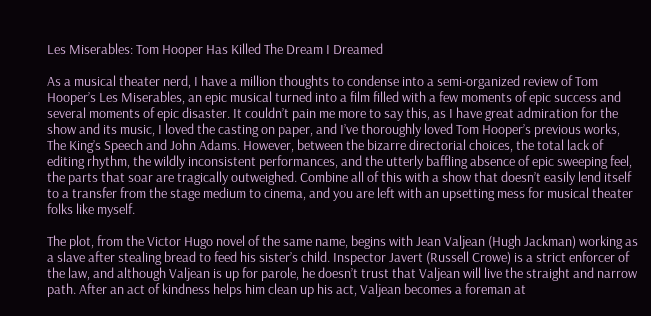Les Miserables: Tom Hooper Has Killed The Dream I Dreamed

As a musical theater nerd, I have a million thoughts to condense into a semi-organized review of Tom Hooper’s Les Miserables, an epic musical turned into a film filled with a few moments of epic success and several moments of epic disaster. It couldn’t pain me more to say this, as I have great admiration for the show and its music, I loved the casting on paper, and I’ve thoroughly loved Tom Hooper’s previous works, The King’s Speech and John Adams. However, between the bizarre directorial choices, the total lack of editing rhythm, the wildly inconsistent performances, and the utterly baffling absence of epic sweeping feel, the parts that soar are tragically outweighed. Combine all of this with a show that doesn’t easily lend itself to a transfer from the stage medium to cinema, and you are left with an upsetting mess for musical theater folks like myself.

The plot, from the Victor Hugo novel of the same name, begins with Jean Valjean (Hugh Jackman) working as a slave after stealing bread to feed his sister’s child. Inspector Javert (Russell Crowe) is a strict enforcer of the law, and although Valjean is up for parole, he doesn’t trust that Valjean will live the straight and narrow path. After an act of kindness helps him clean up his act, Valjean becomes a foreman at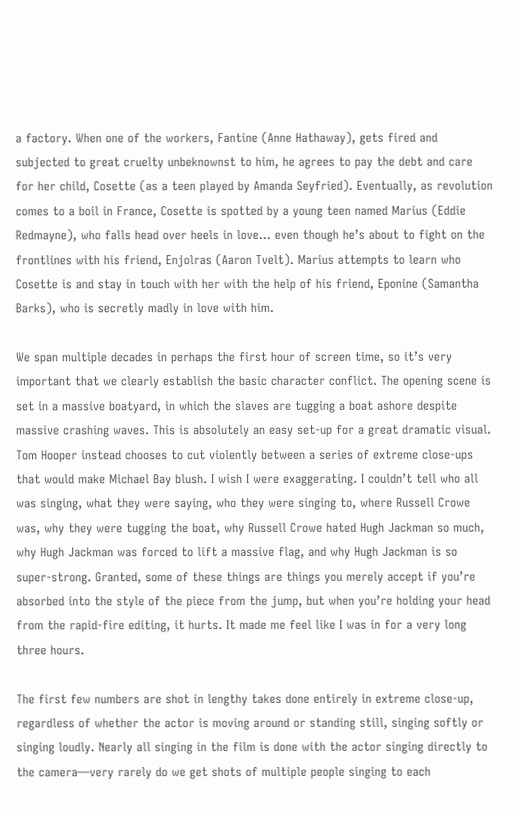a factory. When one of the workers, Fantine (Anne Hathaway), gets fired and subjected to great cruelty unbeknownst to him, he agrees to pay the debt and care for her child, Cosette (as a teen played by Amanda Seyfried). Eventually, as revolution comes to a boil in France, Cosette is spotted by a young teen named Marius (Eddie Redmayne), who falls head over heels in love… even though he’s about to fight on the frontlines with his friend, Enjolras (Aaron Tvelt). Marius attempts to learn who Cosette is and stay in touch with her with the help of his friend, Eponine (Samantha Barks), who is secretly madly in love with him.

We span multiple decades in perhaps the first hour of screen time, so it’s very important that we clearly establish the basic character conflict. The opening scene is set in a massive boatyard, in which the slaves are tugging a boat ashore despite massive crashing waves. This is absolutely an easy set-up for a great dramatic visual. Tom Hooper instead chooses to cut violently between a series of extreme close-ups that would make Michael Bay blush. I wish I were exaggerating. I couldn’t tell who all was singing, what they were saying, who they were singing to, where Russell Crowe was, why they were tugging the boat, why Russell Crowe hated Hugh Jackman so much, why Hugh Jackman was forced to lift a massive flag, and why Hugh Jackman is so super-strong. Granted, some of these things are things you merely accept if you’re absorbed into the style of the piece from the jump, but when you’re holding your head from the rapid-fire editing, it hurts. It made me feel like I was in for a very long three hours.

The first few numbers are shot in lengthy takes done entirely in extreme close-up, regardless of whether the actor is moving around or standing still, singing softly or singing loudly. Nearly all singing in the film is done with the actor singing directly to the camera—very rarely do we get shots of multiple people singing to each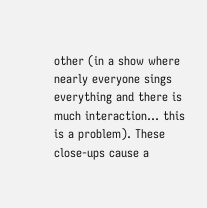other (in a show where nearly everyone sings everything and there is much interaction… this is a problem). These close-ups cause a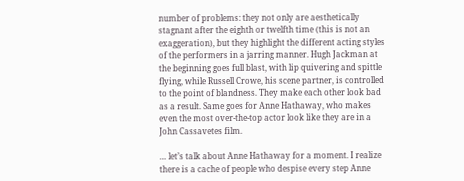number of problems: they not only are aesthetically stagnant after the eighth or twelfth time (this is not an exaggeration), but they highlight the different acting styles of the performers in a jarring manner. Hugh Jackman at the beginning goes full blast, with lip quivering and spittle flying, while Russell Crowe, his scene partner, is controlled to the point of blandness. They make each other look bad as a result. Same goes for Anne Hathaway, who makes even the most over-the-top actor look like they are in a John Cassavetes film.

… let’s talk about Anne Hathaway for a moment. I realize there is a cache of people who despise every step Anne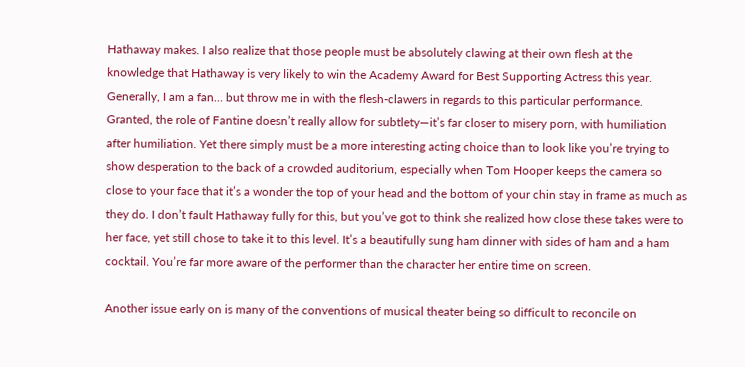Hathaway makes. I also realize that those people must be absolutely clawing at their own flesh at the knowledge that Hathaway is very likely to win the Academy Award for Best Supporting Actress this year. Generally, I am a fan… but throw me in with the flesh-clawers in regards to this particular performance. Granted, the role of Fantine doesn’t really allow for subtlety—it’s far closer to misery porn, with humiliation after humiliation. Yet there simply must be a more interesting acting choice than to look like you’re trying to show desperation to the back of a crowded auditorium, especially when Tom Hooper keeps the camera so close to your face that it’s a wonder the top of your head and the bottom of your chin stay in frame as much as they do. I don’t fault Hathaway fully for this, but you’ve got to think she realized how close these takes were to her face, yet still chose to take it to this level. It’s a beautifully sung ham dinner with sides of ham and a ham cocktail. You’re far more aware of the performer than the character her entire time on screen.

Another issue early on is many of the conventions of musical theater being so difficult to reconcile on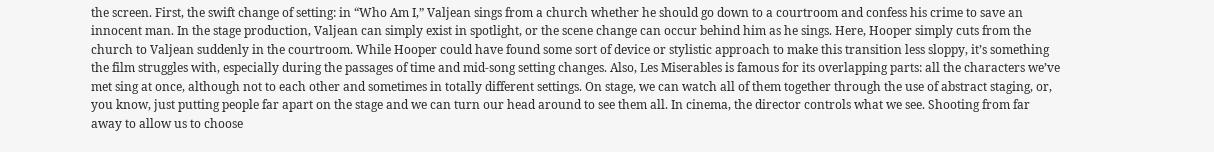the screen. First, the swift change of setting: in “Who Am I,” Valjean sings from a church whether he should go down to a courtroom and confess his crime to save an innocent man. In the stage production, Valjean can simply exist in spotlight, or the scene change can occur behind him as he sings. Here, Hooper simply cuts from the church to Valjean suddenly in the courtroom. While Hooper could have found some sort of device or stylistic approach to make this transition less sloppy, it’s something the film struggles with, especially during the passages of time and mid-song setting changes. Also, Les Miserables is famous for its overlapping parts: all the characters we’ve met sing at once, although not to each other and sometimes in totally different settings. On stage, we can watch all of them together through the use of abstract staging, or, you know, just putting people far apart on the stage and we can turn our head around to see them all. In cinema, the director controls what we see. Shooting from far away to allow us to choose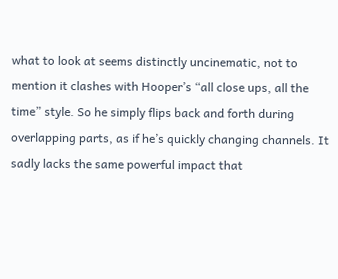what to look at seems distinctly uncinematic, not to mention it clashes with Hooper’s “all close ups, all the time” style. So he simply flips back and forth during overlapping parts, as if he’s quickly changing channels. It sadly lacks the same powerful impact that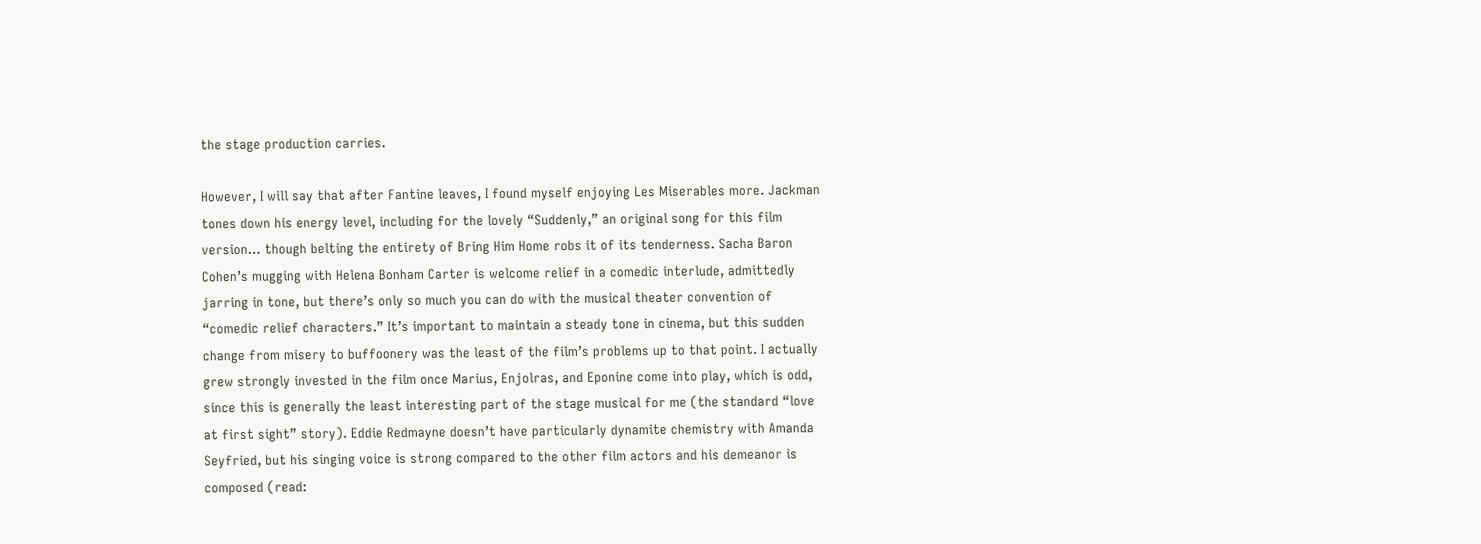the stage production carries.

However, I will say that after Fantine leaves, I found myself enjoying Les Miserables more. Jackman tones down his energy level, including for the lovely “Suddenly,” an original song for this film version… though belting the entirety of Bring Him Home robs it of its tenderness. Sacha Baron Cohen’s mugging with Helena Bonham Carter is welcome relief in a comedic interlude, admittedly jarring in tone, but there’s only so much you can do with the musical theater convention of “comedic relief characters.” It’s important to maintain a steady tone in cinema, but this sudden change from misery to buffoonery was the least of the film’s problems up to that point. I actually grew strongly invested in the film once Marius, Enjolras, and Eponine come into play, which is odd, since this is generally the least interesting part of the stage musical for me (the standard “love at first sight” story). Eddie Redmayne doesn’t have particularly dynamite chemistry with Amanda Seyfried, but his singing voice is strong compared to the other film actors and his demeanor is composed (read: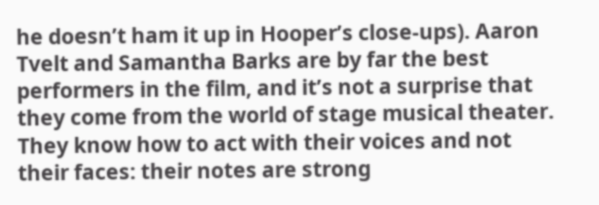he doesn’t ham it up in Hooper’s close-ups). Aaron Tvelt and Samantha Barks are by far the best performers in the film, and it’s not a surprise that they come from the world of stage musical theater. They know how to act with their voices and not their faces: their notes are strong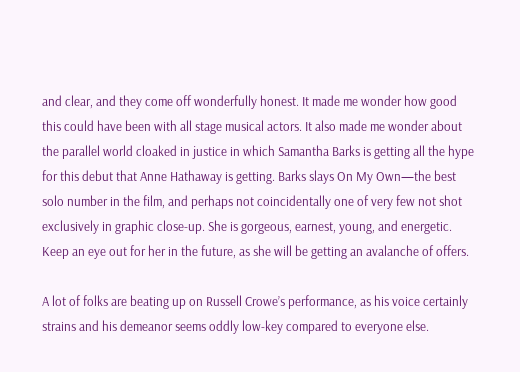and clear, and they come off wonderfully honest. It made me wonder how good this could have been with all stage musical actors. It also made me wonder about the parallel world cloaked in justice in which Samantha Barks is getting all the hype for this debut that Anne Hathaway is getting. Barks slays On My Own—the best solo number in the film, and perhaps not coincidentally one of very few not shot exclusively in graphic close-up. She is gorgeous, earnest, young, and energetic. Keep an eye out for her in the future, as she will be getting an avalanche of offers.

A lot of folks are beating up on Russell Crowe’s performance, as his voice certainly strains and his demeanor seems oddly low-key compared to everyone else.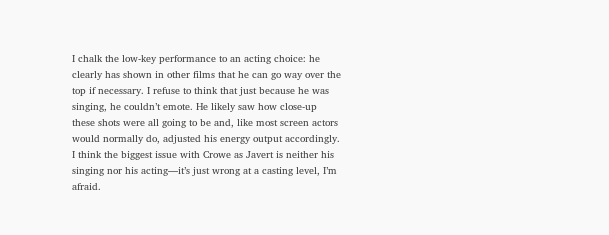I chalk the low-key performance to an acting choice: he clearly has shown in other films that he can go way over the top if necessary. I refuse to think that just because he was singing, he couldn’t emote. He likely saw how close-up these shots were all going to be and, like most screen actors would normally do, adjusted his energy output accordingly. I think the biggest issue with Crowe as Javert is neither his singing nor his acting—it’s just wrong at a casting level, I’m afraid.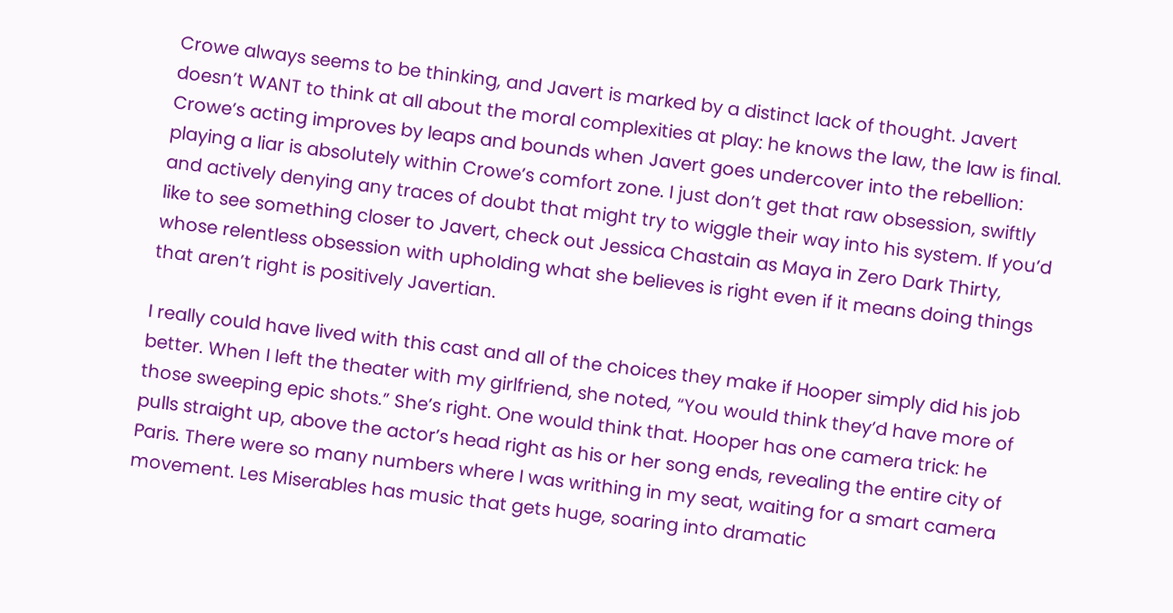Crowe always seems to be thinking, and Javert is marked by a distinct lack of thought. Javert doesn’t WANT to think at all about the moral complexities at play: he knows the law, the law is final. Crowe’s acting improves by leaps and bounds when Javert goes undercover into the rebellion: playing a liar is absolutely within Crowe’s comfort zone. I just don’t get that raw obsession, swiftly and actively denying any traces of doubt that might try to wiggle their way into his system. If you’d like to see something closer to Javert, check out Jessica Chastain as Maya in Zero Dark Thirty, whose relentless obsession with upholding what she believes is right even if it means doing things that aren’t right is positively Javertian.

I really could have lived with this cast and all of the choices they make if Hooper simply did his job better. When I left the theater with my girlfriend, she noted, “You would think they’d have more of those sweeping epic shots.” She’s right. One would think that. Hooper has one camera trick: he pulls straight up, above the actor’s head right as his or her song ends, revealing the entire city of Paris. There were so many numbers where I was writhing in my seat, waiting for a smart camera movement. Les Miserables has music that gets huge, soaring into dramatic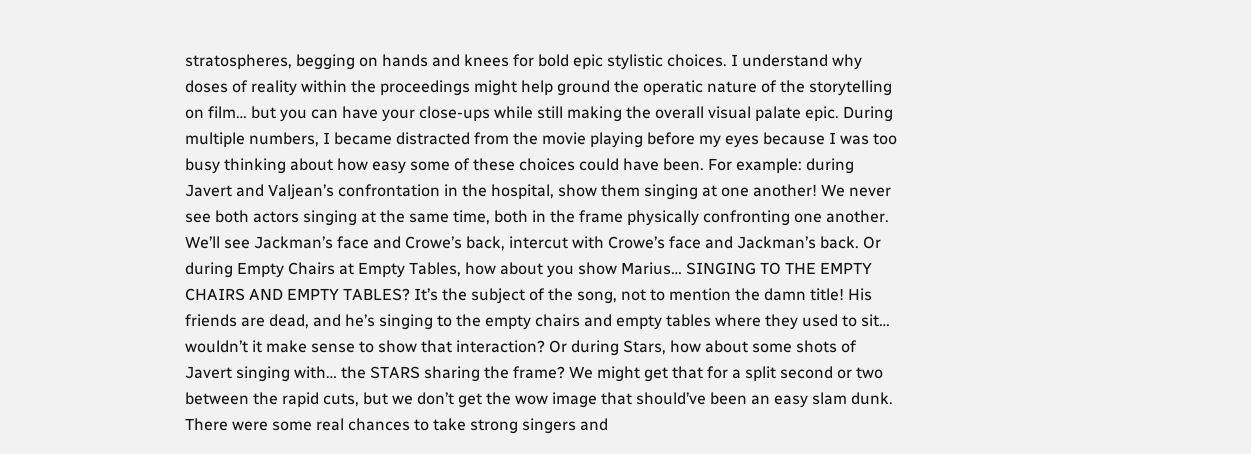stratospheres, begging on hands and knees for bold epic stylistic choices. I understand why doses of reality within the proceedings might help ground the operatic nature of the storytelling on film… but you can have your close-ups while still making the overall visual palate epic. During multiple numbers, I became distracted from the movie playing before my eyes because I was too busy thinking about how easy some of these choices could have been. For example: during Javert and Valjean’s confrontation in the hospital, show them singing at one another! We never see both actors singing at the same time, both in the frame physically confronting one another. We’ll see Jackman’s face and Crowe’s back, intercut with Crowe’s face and Jackman’s back. Or during Empty Chairs at Empty Tables, how about you show Marius… SINGING TO THE EMPTY CHAIRS AND EMPTY TABLES? It’s the subject of the song, not to mention the damn title! His friends are dead, and he’s singing to the empty chairs and empty tables where they used to sit… wouldn’t it make sense to show that interaction? Or during Stars, how about some shots of Javert singing with… the STARS sharing the frame? We might get that for a split second or two between the rapid cuts, but we don’t get the wow image that should’ve been an easy slam dunk. There were some real chances to take strong singers and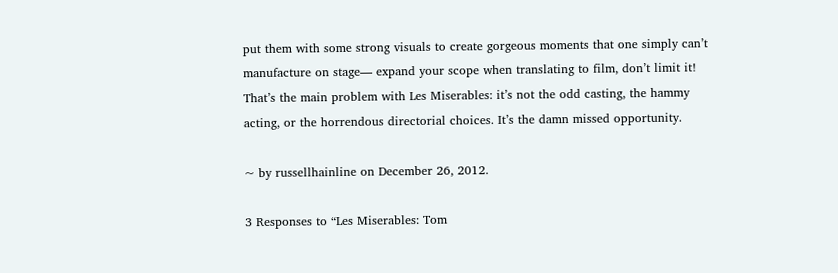put them with some strong visuals to create gorgeous moments that one simply can’t manufacture on stage— expand your scope when translating to film, don’t limit it! That’s the main problem with Les Miserables: it’s not the odd casting, the hammy acting, or the horrendous directorial choices. It’s the damn missed opportunity.

~ by russellhainline on December 26, 2012.

3 Responses to “Les Miserables: Tom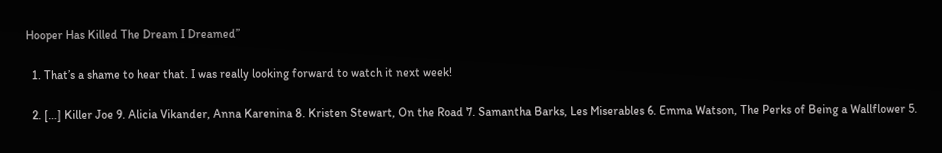Hooper Has Killed The Dream I Dreamed”

  1. That’s a shame to hear that. I was really looking forward to watch it next week!

  2. […] Killer Joe 9. Alicia Vikander, Anna Karenina 8. Kristen Stewart, On the Road 7. Samantha Barks, Les Miserables 6. Emma Watson, The Perks of Being a Wallflower 5.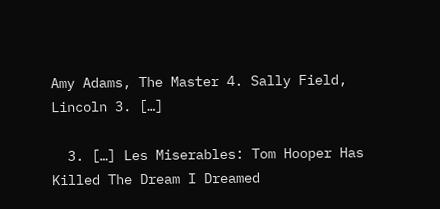Amy Adams, The Master 4. Sally Field, Lincoln 3. […]

  3. […] Les Miserables: Tom Hooper Has Killed The Dream I Dreamed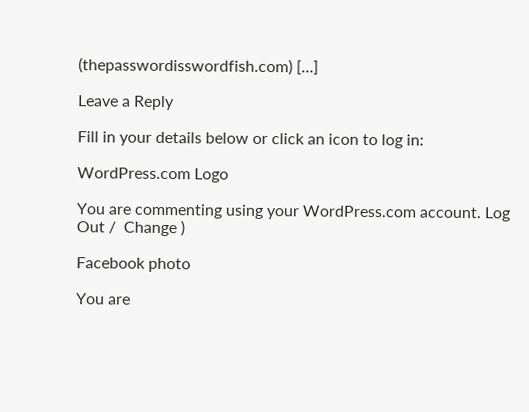(thepasswordisswordfish.com) […]

Leave a Reply

Fill in your details below or click an icon to log in:

WordPress.com Logo

You are commenting using your WordPress.com account. Log Out /  Change )

Facebook photo

You are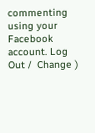commenting using your Facebook account. Log Out /  Change )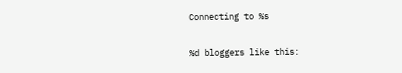Connecting to %s

%d bloggers like this: